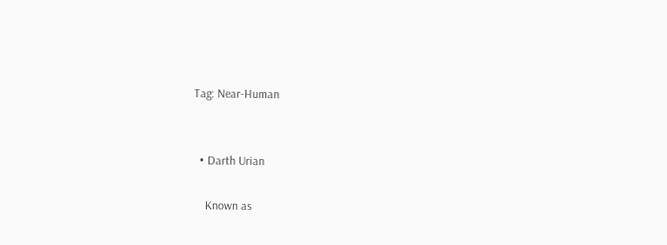Tag: Near-Human


  • Darth Urian

    Known as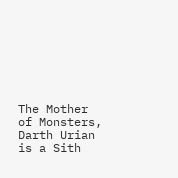The Mother of Monsters, Darth Urian is a Sith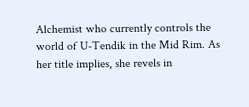Alchemist who currently controls the world of U-Tendik in the Mid Rim. As her title implies, she revels in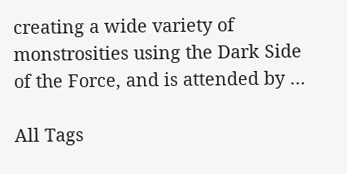creating a wide variety of monstrosities using the Dark Side of the Force, and is attended by …

All Tags